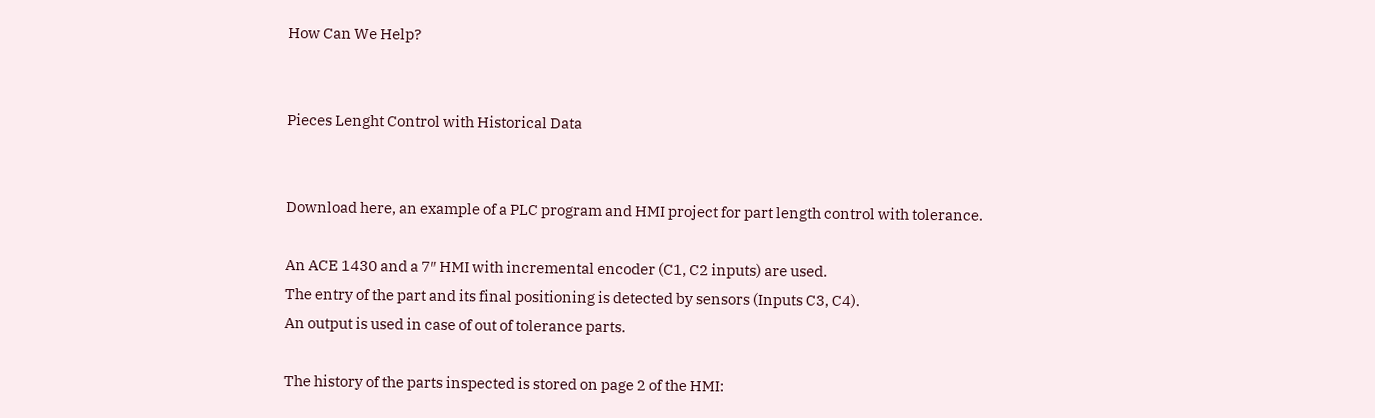How Can We Help?


Pieces Lenght Control with Historical Data


Download here, an example of a PLC program and HMI project for part length control with tolerance.

An ACE 1430 and a 7″ HMI with incremental encoder (C1, C2 inputs) are used.
The entry of the part and its final positioning is detected by sensors (Inputs C3, C4).
An output is used in case of out of tolerance parts.

The history of the parts inspected is stored on page 2 of the HMI: